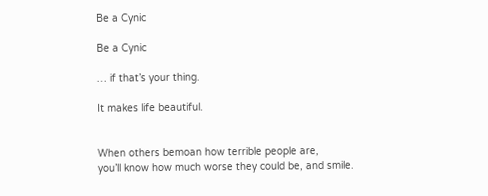Be a Cynic

Be a Cynic

… if that’s your thing.

It makes life beautiful.


When others bemoan how terrible people are,
you’ll know how much worse they could be, and smile.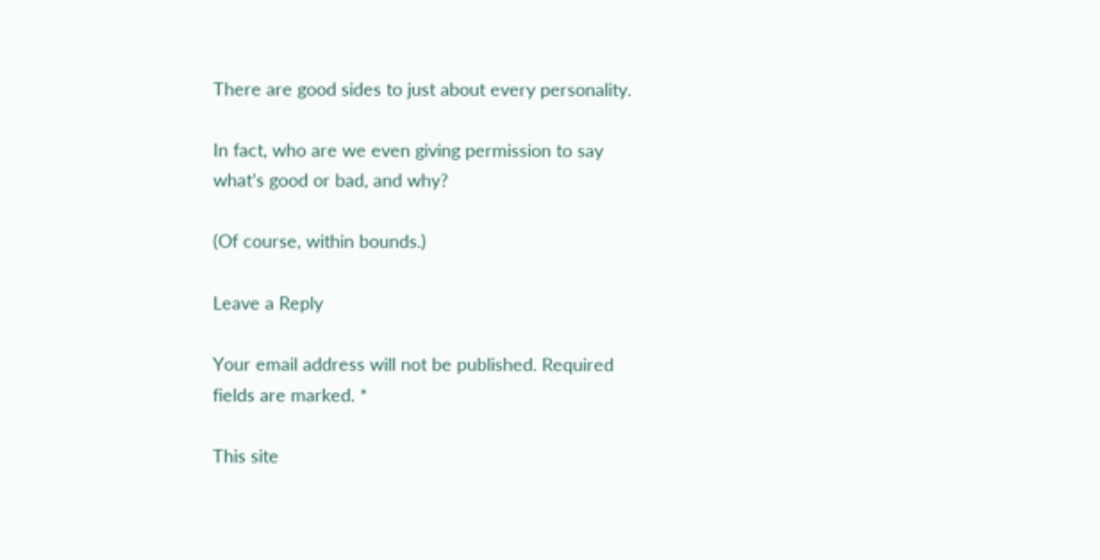There are good sides to just about every personality.

In fact, who are we even giving permission to say what’s good or bad, and why?

(Of course, within bounds.)

Leave a Reply

Your email address will not be published. Required fields are marked. *

This site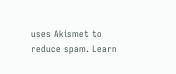uses Akismet to reduce spam. Learn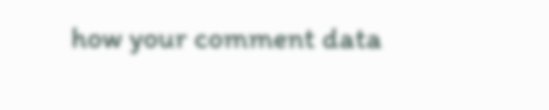how your comment data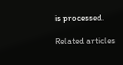is processed.

Related articles